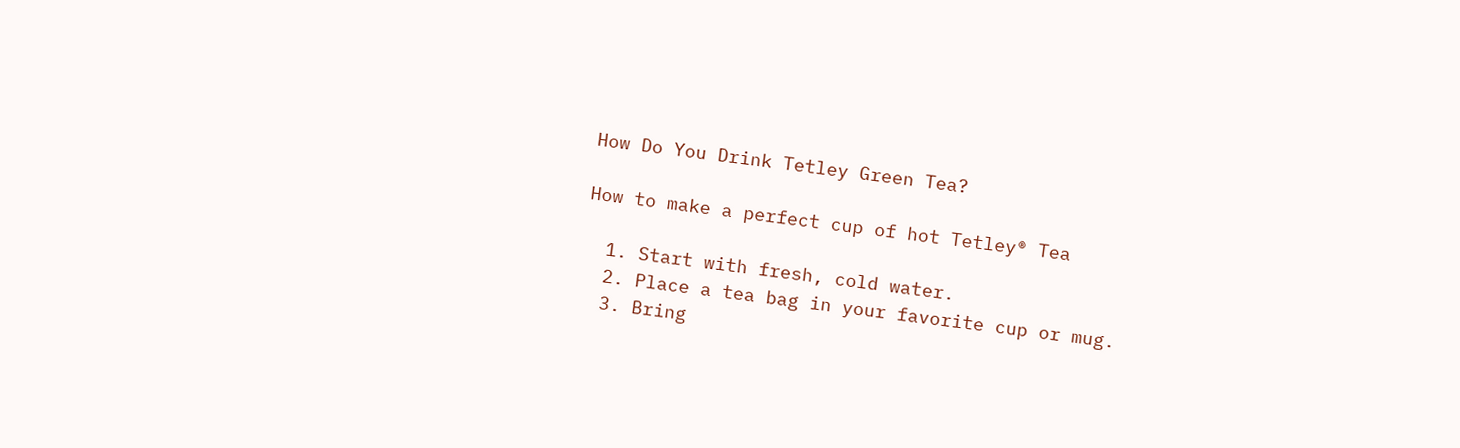How Do You Drink Tetley Green Tea?

How to make a perfect cup of hot Tetley® Tea

  1. Start with fresh, cold water.
  2. Place a tea bag in your favorite cup or mug.
  3. Bring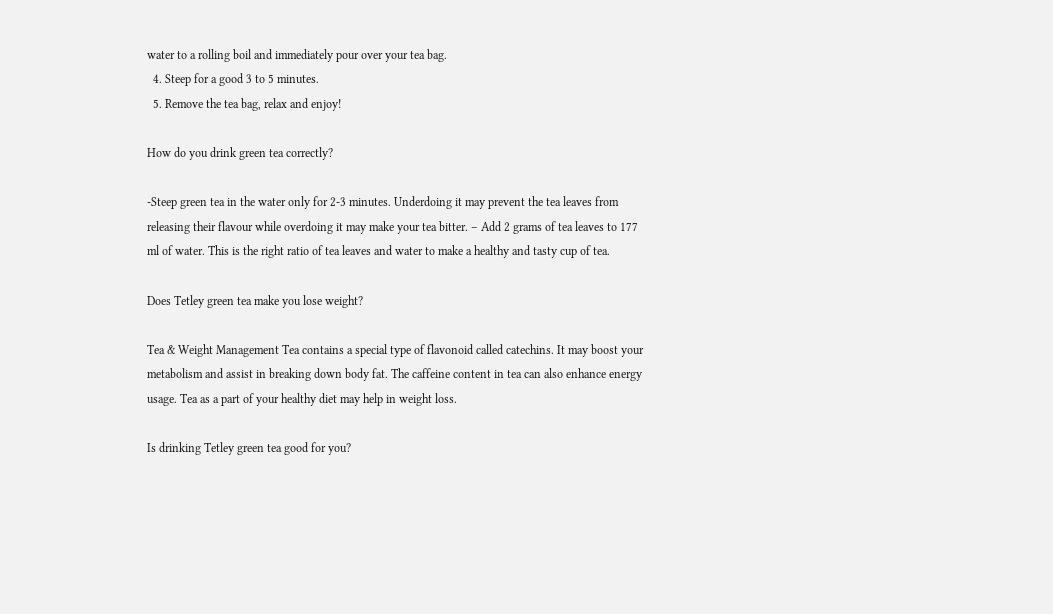water to a rolling boil and immediately pour over your tea bag.
  4. Steep for a good 3 to 5 minutes.
  5. Remove the tea bag, relax and enjoy!

How do you drink green tea correctly?

-Steep green tea in the water only for 2-3 minutes. Underdoing it may prevent the tea leaves from releasing their flavour while overdoing it may make your tea bitter. – Add 2 grams of tea leaves to 177 ml of water. This is the right ratio of tea leaves and water to make a healthy and tasty cup of tea.

Does Tetley green tea make you lose weight?

Tea & Weight Management Tea contains a special type of flavonoid called catechins. It may boost your metabolism and assist in breaking down body fat. The caffeine content in tea can also enhance energy usage. Tea as a part of your healthy diet may help in weight loss.

Is drinking Tetley green tea good for you?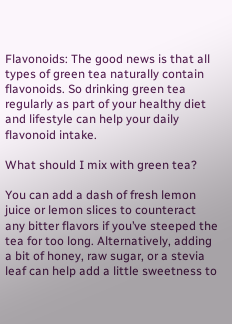Flavonoids: The good news is that all types of green tea naturally contain flavonoids. So drinking green tea regularly as part of your healthy diet and lifestyle can help your daily flavonoid intake.

What should I mix with green tea?

You can add a dash of fresh lemon juice or lemon slices to counteract any bitter flavors if you’ve steeped the tea for too long. Alternatively, adding a bit of honey, raw sugar, or a stevia leaf can help add a little sweetness to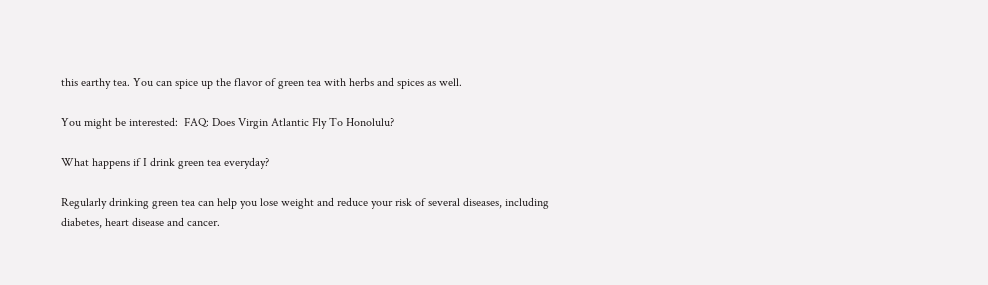this earthy tea. You can spice up the flavor of green tea with herbs and spices as well.

You might be interested:  FAQ: Does Virgin Atlantic Fly To Honolulu?

What happens if I drink green tea everyday?

Regularly drinking green tea can help you lose weight and reduce your risk of several diseases, including diabetes, heart disease and cancer.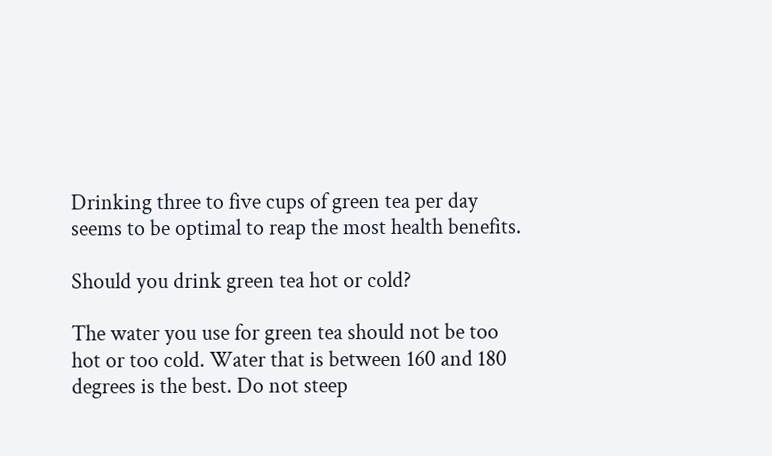Drinking three to five cups of green tea per day seems to be optimal to reap the most health benefits.

Should you drink green tea hot or cold?

The water you use for green tea should not be too hot or too cold. Water that is between 160 and 180 degrees is the best. Do not steep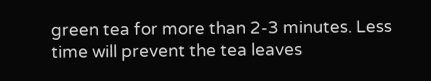green tea for more than 2-3 minutes. Less time will prevent the tea leaves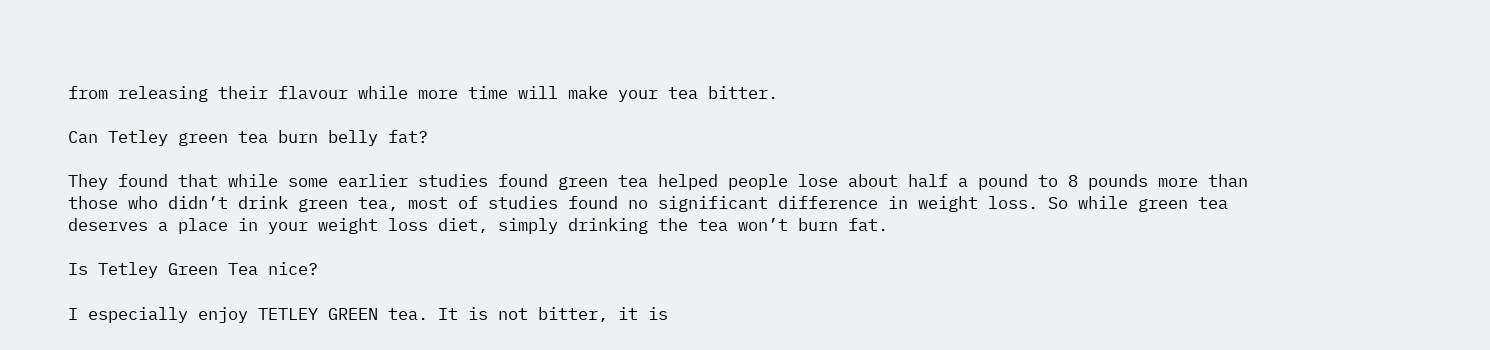from releasing their flavour while more time will make your tea bitter.

Can Tetley green tea burn belly fat?

They found that while some earlier studies found green tea helped people lose about half a pound to 8 pounds more than those who didn’t drink green tea, most of studies found no significant difference in weight loss. So while green tea deserves a place in your weight loss diet, simply drinking the tea won’t burn fat.

Is Tetley Green Tea nice?

I especially enjoy TETLEY GREEN tea. It is not bitter, it is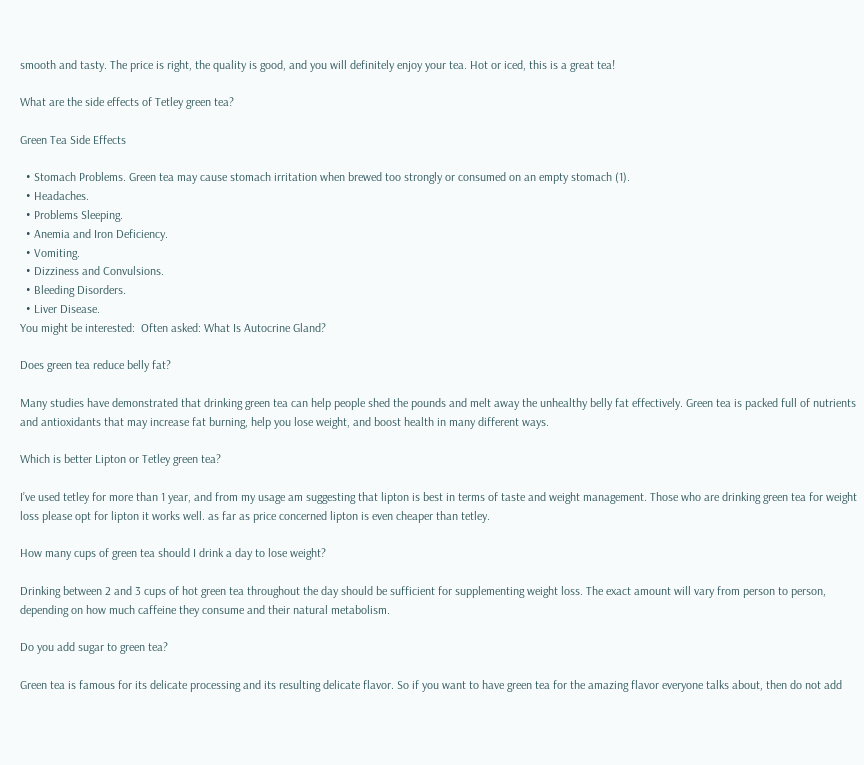smooth and tasty. The price is right, the quality is good, and you will definitely enjoy your tea. Hot or iced, this is a great tea!

What are the side effects of Tetley green tea?

Green Tea Side Effects

  • Stomach Problems. Green tea may cause stomach irritation when brewed too strongly or consumed on an empty stomach (1).
  • Headaches.
  • Problems Sleeping.
  • Anemia and Iron Deficiency.
  • Vomiting.
  • Dizziness and Convulsions.
  • Bleeding Disorders.
  • Liver Disease.
You might be interested:  Often asked: What Is Autocrine Gland?

Does green tea reduce belly fat?

Many studies have demonstrated that drinking green tea can help people shed the pounds and melt away the unhealthy belly fat effectively. Green tea is packed full of nutrients and antioxidants that may increase fat burning, help you lose weight, and boost health in many different ways.

Which is better Lipton or Tetley green tea?

I’ve used tetley for more than 1 year, and from my usage am suggesting that lipton is best in terms of taste and weight management. Those who are drinking green tea for weight loss please opt for lipton it works well. as far as price concerned lipton is even cheaper than tetley.

How many cups of green tea should I drink a day to lose weight?

Drinking between 2 and 3 cups of hot green tea throughout the day should be sufficient for supplementing weight loss. The exact amount will vary from person to person, depending on how much caffeine they consume and their natural metabolism.

Do you add sugar to green tea?

Green tea is famous for its delicate processing and its resulting delicate flavor. So if you want to have green tea for the amazing flavor everyone talks about, then do not add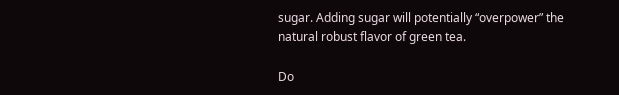sugar. Adding sugar will potentially “overpower” the natural robust flavor of green tea.

Do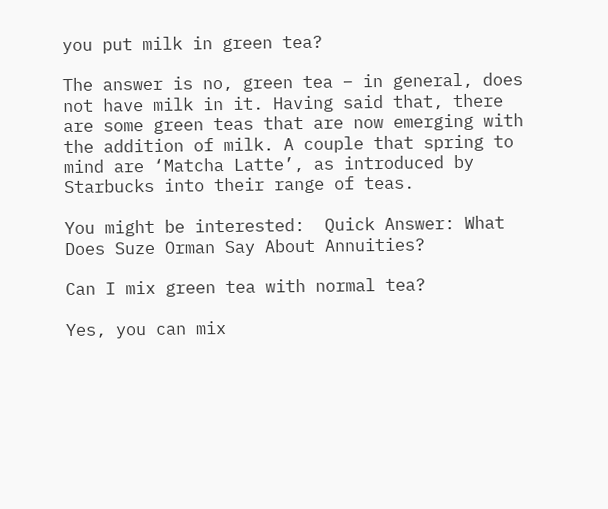you put milk in green tea?

The answer is no, green tea – in general, does not have milk in it. Having said that, there are some green teas that are now emerging with the addition of milk. A couple that spring to mind are ‘Matcha Latte’, as introduced by Starbucks into their range of teas.

You might be interested:  Quick Answer: What Does Suze Orman Say About Annuities?

Can I mix green tea with normal tea?

Yes, you can mix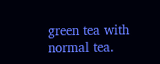green tea with normal tea.